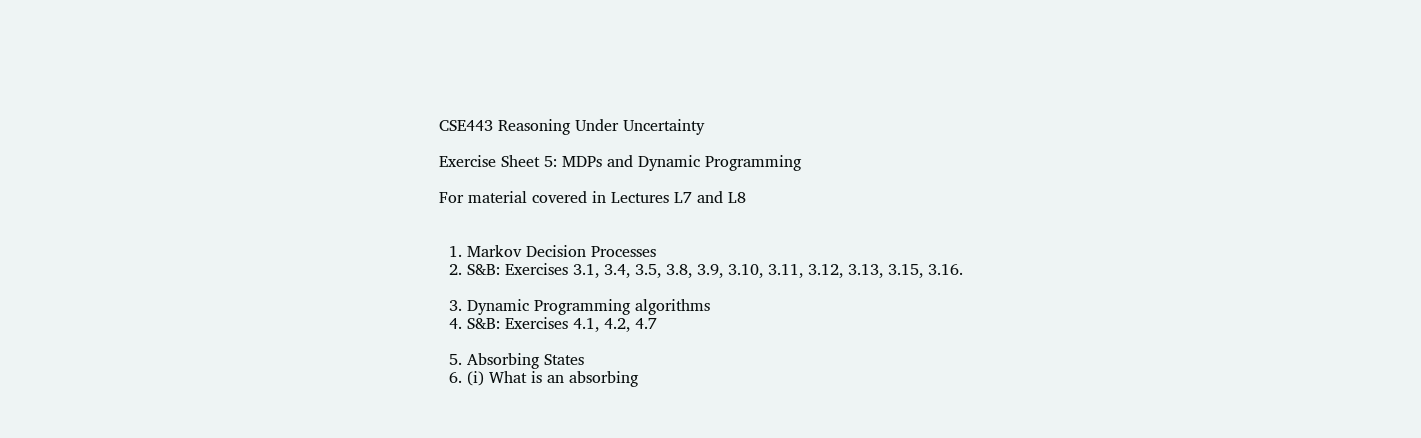CSE443 Reasoning Under Uncertainty

Exercise Sheet 5: MDPs and Dynamic Programming

For material covered in Lectures L7 and L8


  1. Markov Decision Processes
  2. S&B: Exercises 3.1, 3.4, 3.5, 3.8, 3.9, 3.10, 3.11, 3.12, 3.13, 3.15, 3.16.

  3. Dynamic Programming algorithms
  4. S&B: Exercises 4.1, 4.2, 4.7

  5. Absorbing States
  6. (i) What is an absorbing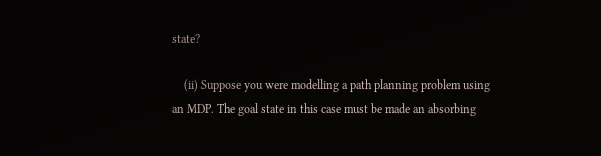state?

    (ii) Suppose you were modelling a path planning problem using an MDP. The goal state in this case must be made an absorbing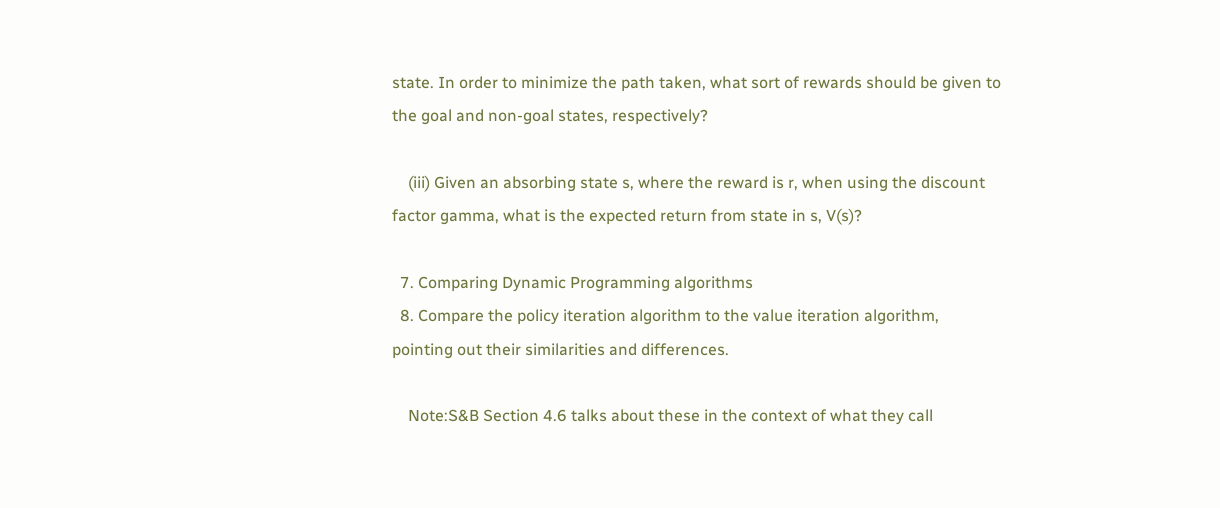state. In order to minimize the path taken, what sort of rewards should be given to the goal and non-goal states, respectively?

    (iii) Given an absorbing state s, where the reward is r, when using the discount factor gamma, what is the expected return from state in s, V(s)?

  7. Comparing Dynamic Programming algorithms
  8. Compare the policy iteration algorithm to the value iteration algorithm, pointing out their similarities and differences.

    Note:S&B Section 4.6 talks about these in the context of what they call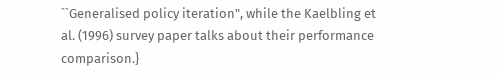``Generalised policy iteration", while the Kaelbling et al. (1996) survey paper talks about their performance comparison.}